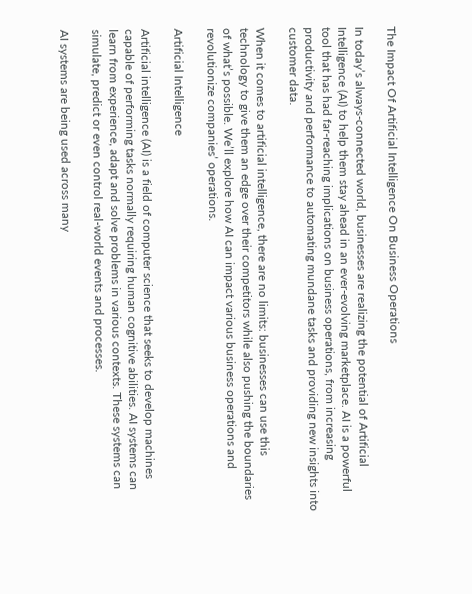The Impact Of Artificial Intelligence On Business Operations

In today’s always-connected world, businesses are realizing the potential of Artificial Intelligence (AI) to help them stay ahead in an ever-evolving marketplace. AI is a powerful tool that has had far-reaching implications on business operations, from increasing productivity and performance to automating mundane tasks and providing new insights into customer data.

When it comes to artificial intelligence, there are no limits: businesses can use this technology to give them an edge over their competitors while also pushing the boundaries of what’s possible. We’ll explore how AI can impact various business operations and revolutionize companies’ operations.

Artificial Intelligence

Artificial intelligence (AI) is a field of computer science that seeks to develop machines capable of performing tasks normally requiring human cognitive abilities. AI systems can learn from experience, adapt and solve problems in various contexts. These systems can simulate, predict or even control real-world events and processes.

AI systems are being used across many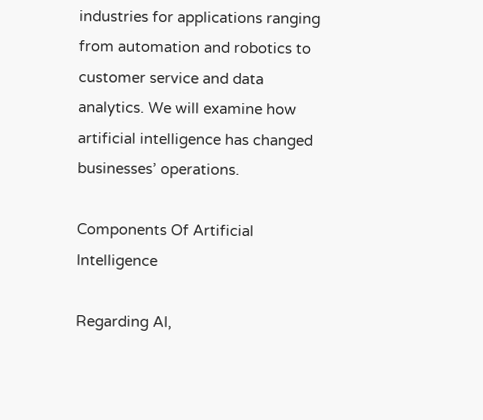industries for applications ranging from automation and robotics to customer service and data analytics. We will examine how artificial intelligence has changed businesses’ operations.

Components Of Artificial Intelligence

Regarding AI,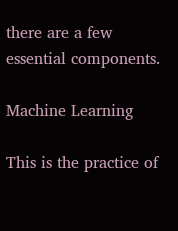there are a few essential components.

Machine Learning

This is the practice of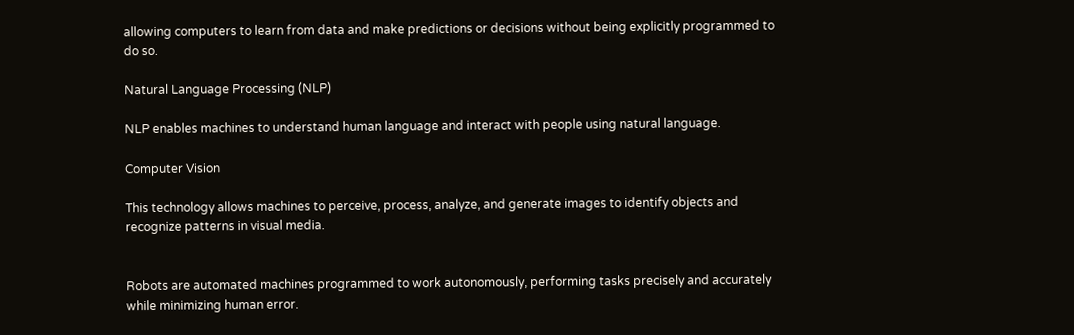allowing computers to learn from data and make predictions or decisions without being explicitly programmed to do so.

Natural Language Processing (NLP)

NLP enables machines to understand human language and interact with people using natural language.

Computer Vision

This technology allows machines to perceive, process, analyze, and generate images to identify objects and recognize patterns in visual media.


Robots are automated machines programmed to work autonomously, performing tasks precisely and accurately while minimizing human error.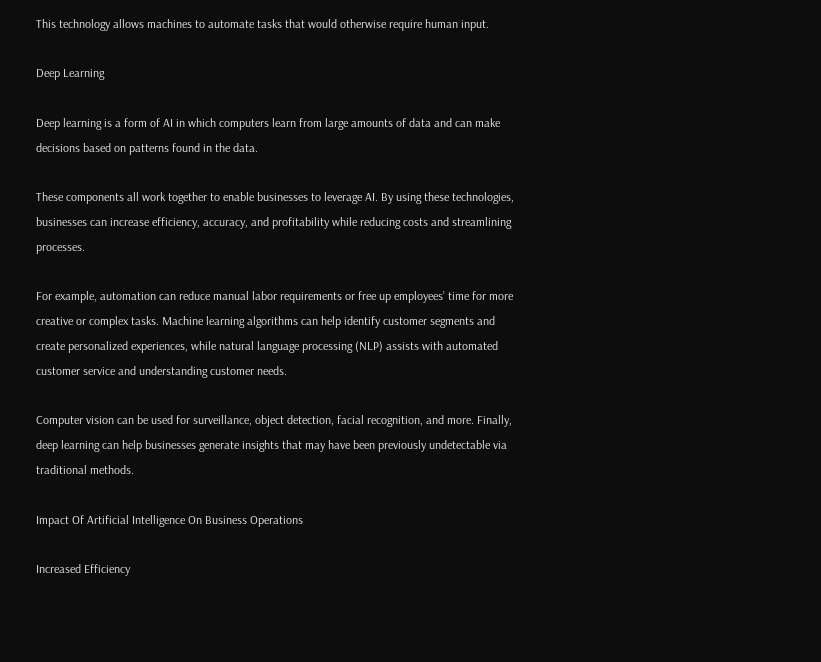This technology allows machines to automate tasks that would otherwise require human input.

Deep Learning

Deep learning is a form of AI in which computers learn from large amounts of data and can make decisions based on patterns found in the data.

These components all work together to enable businesses to leverage AI. By using these technologies, businesses can increase efficiency, accuracy, and profitability while reducing costs and streamlining processes.

For example, automation can reduce manual labor requirements or free up employees’ time for more creative or complex tasks. Machine learning algorithms can help identify customer segments and create personalized experiences, while natural language processing (NLP) assists with automated customer service and understanding customer needs.

Computer vision can be used for surveillance, object detection, facial recognition, and more. Finally, deep learning can help businesses generate insights that may have been previously undetectable via traditional methods.

Impact Of Artificial Intelligence On Business Operations

Increased Efficiency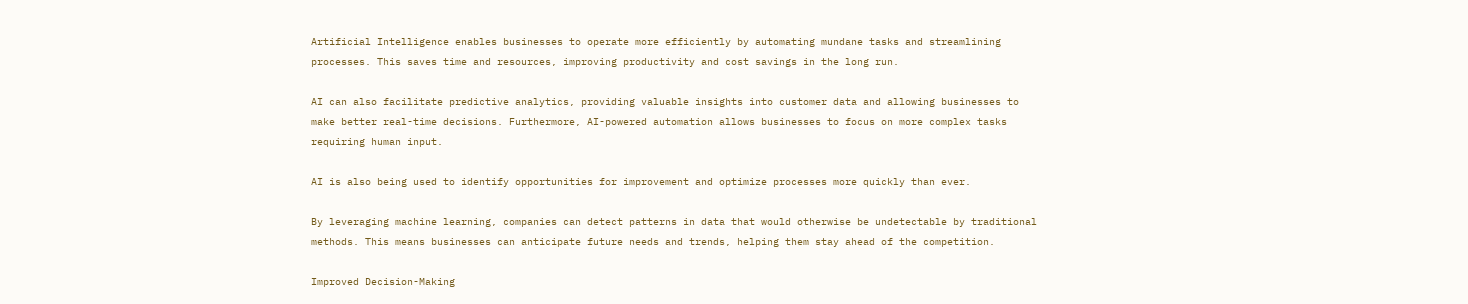Artificial Intelligence enables businesses to operate more efficiently by automating mundane tasks and streamlining processes. This saves time and resources, improving productivity and cost savings in the long run.

AI can also facilitate predictive analytics, providing valuable insights into customer data and allowing businesses to make better real-time decisions. Furthermore, AI-powered automation allows businesses to focus on more complex tasks requiring human input.

AI is also being used to identify opportunities for improvement and optimize processes more quickly than ever.

By leveraging machine learning, companies can detect patterns in data that would otherwise be undetectable by traditional methods. This means businesses can anticipate future needs and trends, helping them stay ahead of the competition.

Improved Decision-Making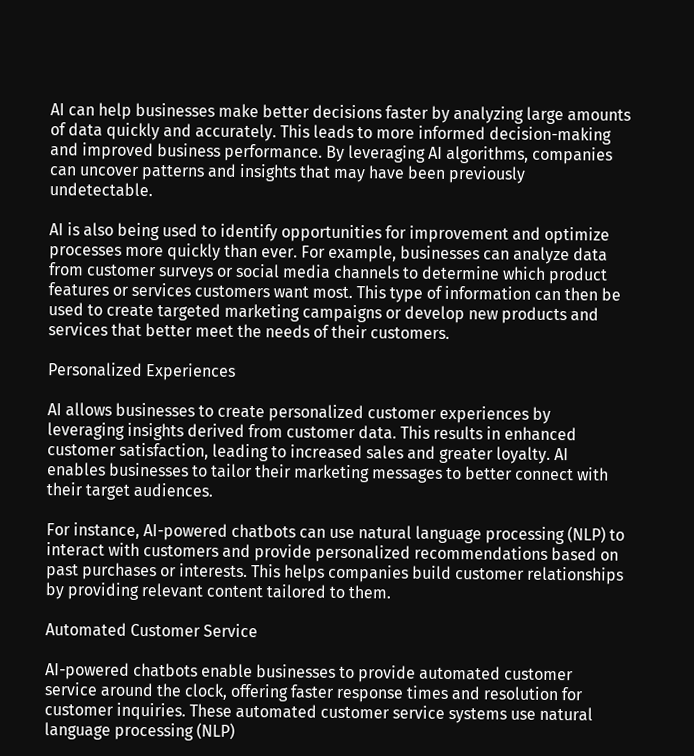AI can help businesses make better decisions faster by analyzing large amounts of data quickly and accurately. This leads to more informed decision-making and improved business performance. By leveraging AI algorithms, companies can uncover patterns and insights that may have been previously undetectable.

AI is also being used to identify opportunities for improvement and optimize processes more quickly than ever. For example, businesses can analyze data from customer surveys or social media channels to determine which product features or services customers want most. This type of information can then be used to create targeted marketing campaigns or develop new products and services that better meet the needs of their customers.

Personalized Experiences

AI allows businesses to create personalized customer experiences by leveraging insights derived from customer data. This results in enhanced customer satisfaction, leading to increased sales and greater loyalty. AI enables businesses to tailor their marketing messages to better connect with their target audiences.

For instance, AI-powered chatbots can use natural language processing (NLP) to interact with customers and provide personalized recommendations based on past purchases or interests. This helps companies build customer relationships by providing relevant content tailored to them.

Automated Customer Service

AI-powered chatbots enable businesses to provide automated customer service around the clock, offering faster response times and resolution for customer inquiries. These automated customer service systems use natural language processing (NLP)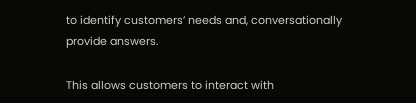to identify customers’ needs and, conversationally provide answers.

This allows customers to interact with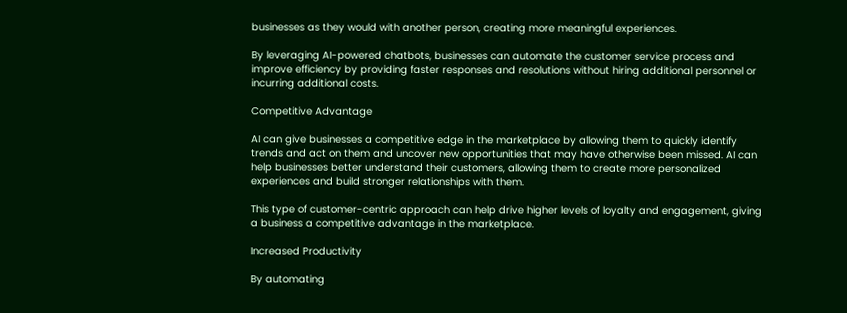businesses as they would with another person, creating more meaningful experiences.

By leveraging AI-powered chatbots, businesses can automate the customer service process and improve efficiency by providing faster responses and resolutions without hiring additional personnel or incurring additional costs.

Competitive Advantage

AI can give businesses a competitive edge in the marketplace by allowing them to quickly identify trends and act on them and uncover new opportunities that may have otherwise been missed. AI can help businesses better understand their customers, allowing them to create more personalized experiences and build stronger relationships with them.

This type of customer-centric approach can help drive higher levels of loyalty and engagement, giving a business a competitive advantage in the marketplace.

Increased Productivity

By automating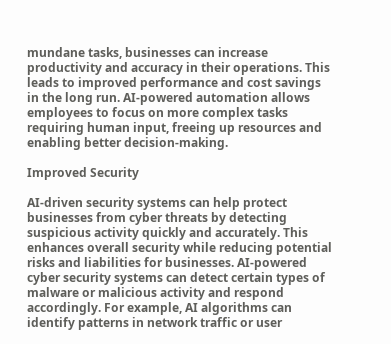mundane tasks, businesses can increase productivity and accuracy in their operations. This leads to improved performance and cost savings in the long run. AI-powered automation allows employees to focus on more complex tasks requiring human input, freeing up resources and enabling better decision-making.

Improved Security

AI-driven security systems can help protect businesses from cyber threats by detecting suspicious activity quickly and accurately. This enhances overall security while reducing potential risks and liabilities for businesses. AI-powered cyber security systems can detect certain types of malware or malicious activity and respond accordingly. For example, AI algorithms can identify patterns in network traffic or user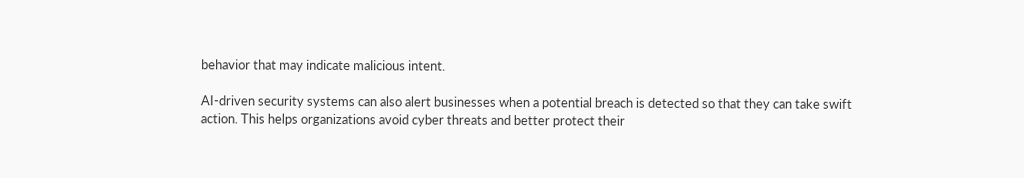behavior that may indicate malicious intent.

AI-driven security systems can also alert businesses when a potential breach is detected so that they can take swift action. This helps organizations avoid cyber threats and better protect their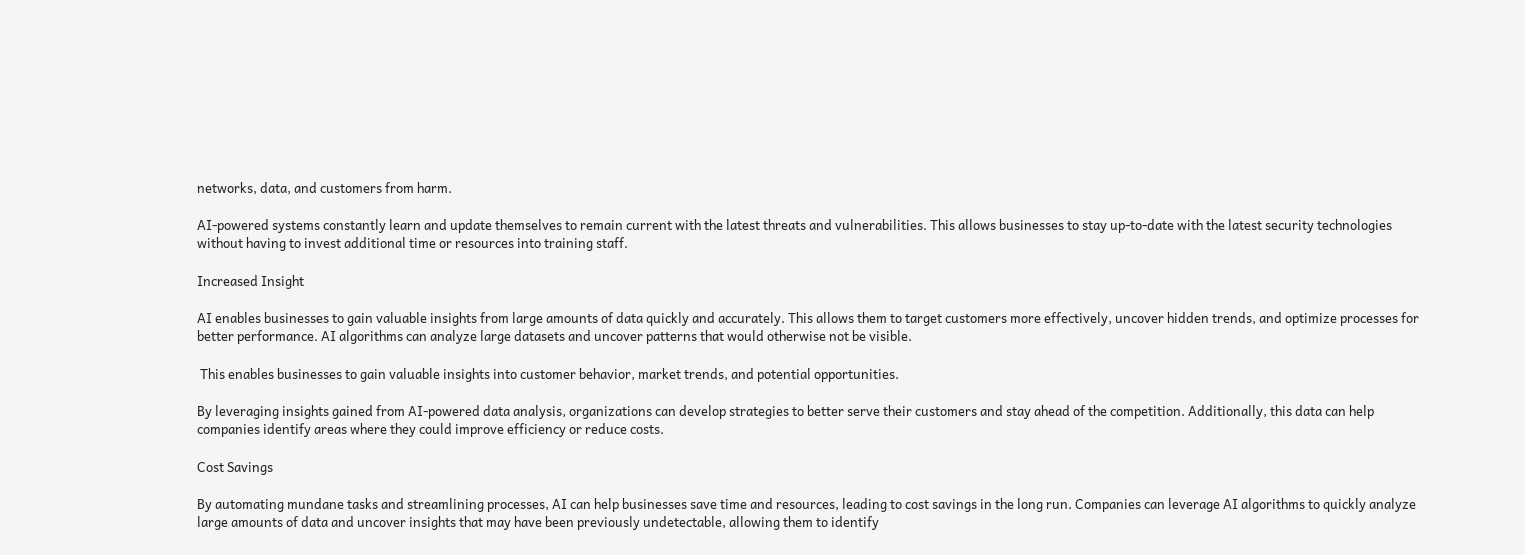networks, data, and customers from harm.

AI-powered systems constantly learn and update themselves to remain current with the latest threats and vulnerabilities. This allows businesses to stay up-to-date with the latest security technologies without having to invest additional time or resources into training staff.

Increased Insight

AI enables businesses to gain valuable insights from large amounts of data quickly and accurately. This allows them to target customers more effectively, uncover hidden trends, and optimize processes for better performance. AI algorithms can analyze large datasets and uncover patterns that would otherwise not be visible.

 This enables businesses to gain valuable insights into customer behavior, market trends, and potential opportunities.

By leveraging insights gained from AI-powered data analysis, organizations can develop strategies to better serve their customers and stay ahead of the competition. Additionally, this data can help companies identify areas where they could improve efficiency or reduce costs.

Cost Savings

By automating mundane tasks and streamlining processes, AI can help businesses save time and resources, leading to cost savings in the long run. Companies can leverage AI algorithms to quickly analyze large amounts of data and uncover insights that may have been previously undetectable, allowing them to identify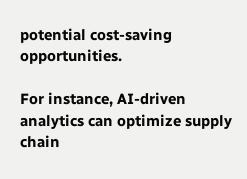potential cost-saving opportunities.

For instance, AI-driven analytics can optimize supply chain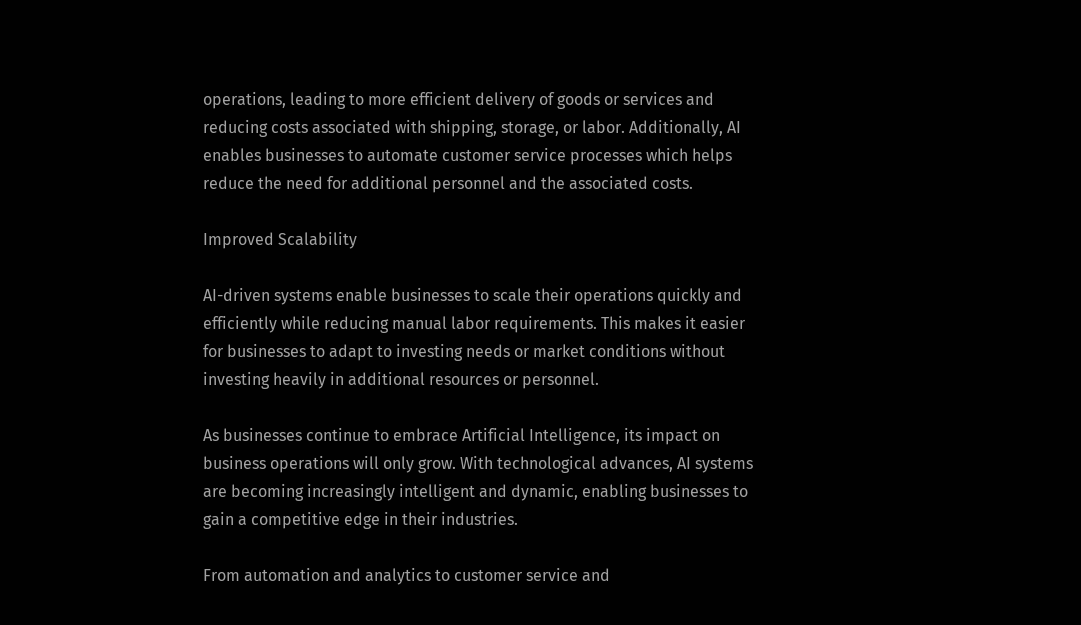operations, leading to more efficient delivery of goods or services and reducing costs associated with shipping, storage, or labor. Additionally, AI enables businesses to automate customer service processes which helps reduce the need for additional personnel and the associated costs.

Improved Scalability

AI-driven systems enable businesses to scale their operations quickly and efficiently while reducing manual labor requirements. This makes it easier for businesses to adapt to investing needs or market conditions without investing heavily in additional resources or personnel.

As businesses continue to embrace Artificial Intelligence, its impact on business operations will only grow. With technological advances, AI systems are becoming increasingly intelligent and dynamic, enabling businesses to gain a competitive edge in their industries.

From automation and analytics to customer service and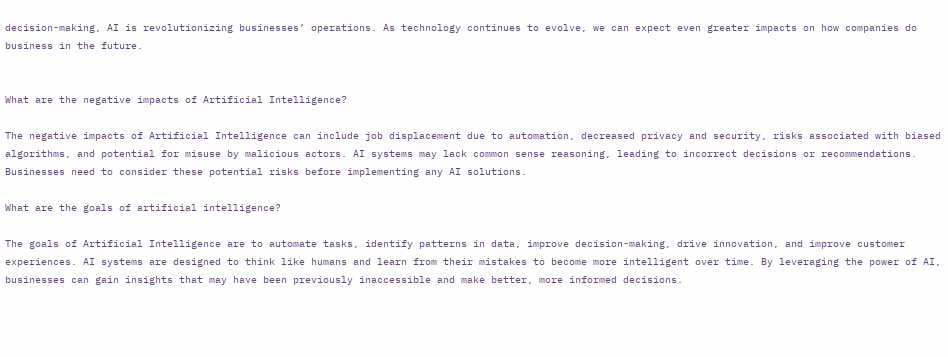decision-making, AI is revolutionizing businesses’ operations. As technology continues to evolve, we can expect even greater impacts on how companies do business in the future.


What are the negative impacts of Artificial Intelligence?

The negative impacts of Artificial Intelligence can include job displacement due to automation, decreased privacy and security, risks associated with biased algorithms, and potential for misuse by malicious actors. AI systems may lack common sense reasoning, leading to incorrect decisions or recommendations. Businesses need to consider these potential risks before implementing any AI solutions.

What are the goals of artificial intelligence?

The goals of Artificial Intelligence are to automate tasks, identify patterns in data, improve decision-making, drive innovation, and improve customer experiences. AI systems are designed to think like humans and learn from their mistakes to become more intelligent over time. By leveraging the power of AI, businesses can gain insights that may have been previously inaccessible and make better, more informed decisions.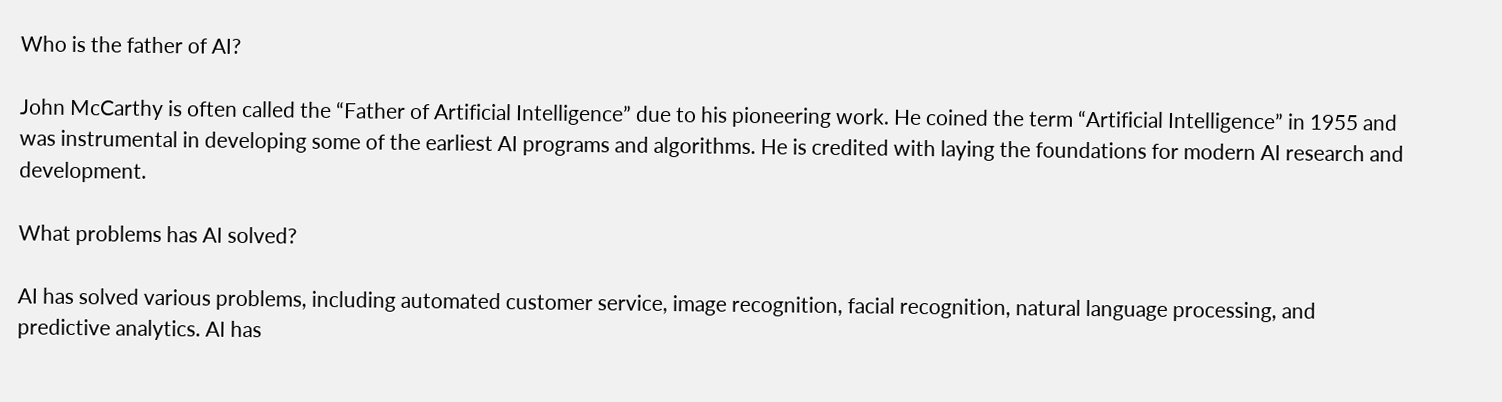Who is the father of AI?

John McCarthy is often called the “Father of Artificial Intelligence” due to his pioneering work. He coined the term “Artificial Intelligence” in 1955 and was instrumental in developing some of the earliest AI programs and algorithms. He is credited with laying the foundations for modern AI research and development.

What problems has AI solved?

AI has solved various problems, including automated customer service, image recognition, facial recognition, natural language processing, and predictive analytics. AI has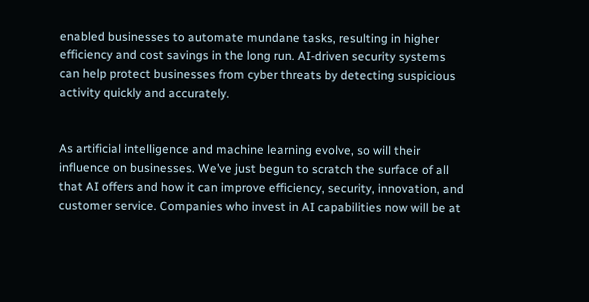enabled businesses to automate mundane tasks, resulting in higher efficiency and cost savings in the long run. AI-driven security systems can help protect businesses from cyber threats by detecting suspicious activity quickly and accurately.


As artificial intelligence and machine learning evolve, so will their influence on businesses. We’ve just begun to scratch the surface of all that AI offers and how it can improve efficiency, security, innovation, and customer service. Companies who invest in AI capabilities now will be at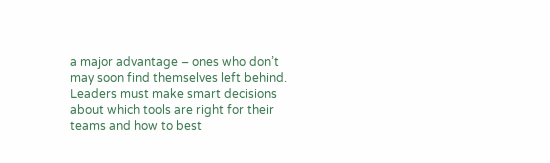a major advantage – ones who don’t may soon find themselves left behind. Leaders must make smart decisions about which tools are right for their teams and how to best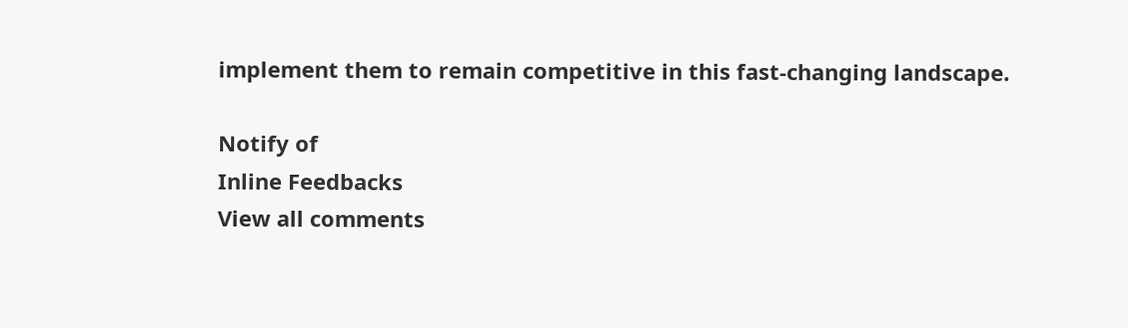implement them to remain competitive in this fast-changing landscape.

Notify of
Inline Feedbacks
View all comments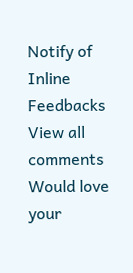Notify of
Inline Feedbacks
View all comments
Would love your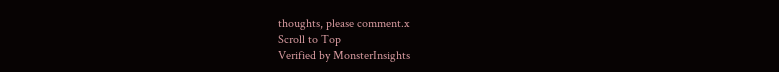thoughts, please comment.x
Scroll to Top
Verified by MonsterInsights